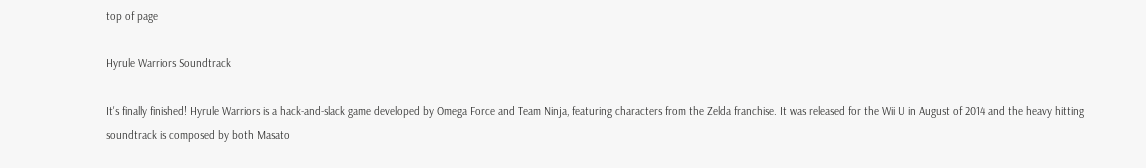top of page

Hyrule Warriors Soundtrack

It's finally finished! Hyrule Warriors is a hack-and-slack game developed by Omega Force and Team Ninja, featuring characters from the Zelda franchise. It was released for the Wii U in August of 2014 and the heavy hitting soundtrack is composed by both Masato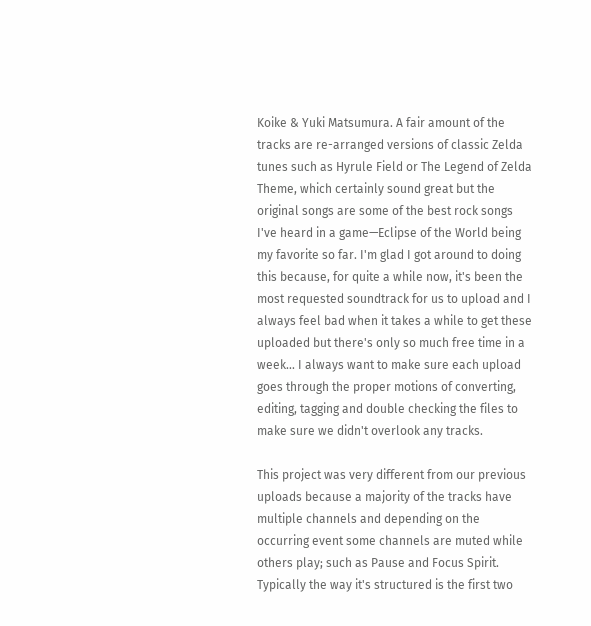Koike & Yuki Matsumura. A fair amount of the tracks are re-arranged versions of classic Zelda tunes such as Hyrule Field or The Legend of Zelda Theme, which certainly sound great but the original songs are some of the best rock songs I've heard in a game—Eclipse of the World being my favorite so far. I'm glad I got around to doing this because, for quite a while now, it's been the most requested soundtrack for us to upload and I always feel bad when it takes a while to get these uploaded but there's only so much free time in a week... I always want to make sure each upload goes through the proper motions of converting, editing, tagging and double checking the files to make sure we didn't overlook any tracks.

This project was very different from our previous uploads because a majority of the tracks have multiple channels and depending on the occurring event some channels are muted while others play; such as Pause and Focus Spirit. Typically the way it's structured is the first two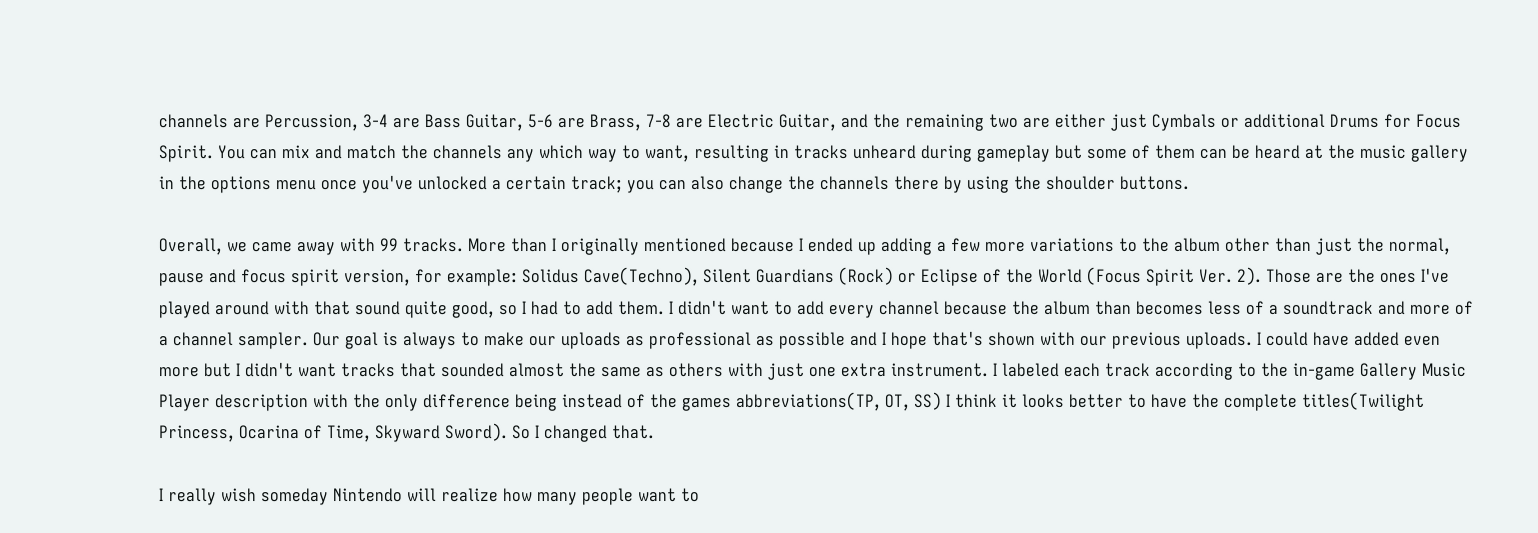channels are Percussion, 3-4 are Bass Guitar, 5-6 are Brass, 7-8 are Electric Guitar, and the remaining two are either just Cymbals or additional Drums for Focus Spirit. You can mix and match the channels any which way to want, resulting in tracks unheard during gameplay but some of them can be heard at the music gallery in the options menu once you've unlocked a certain track; you can also change the channels there by using the shoulder buttons.

Overall, we came away with 99 tracks. More than I originally mentioned because I ended up adding a few more variations to the album other than just the normal, pause and focus spirit version, for example: Solidus Cave(Techno), Silent Guardians (Rock) or Eclipse of the World (Focus Spirit Ver. 2). Those are the ones I've played around with that sound quite good, so I had to add them. I didn't want to add every channel because the album than becomes less of a soundtrack and more of a channel sampler. Our goal is always to make our uploads as professional as possible and I hope that's shown with our previous uploads. I could have added even more but I didn't want tracks that sounded almost the same as others with just one extra instrument. I labeled each track according to the in-game Gallery Music Player description with the only difference being instead of the games abbreviations(TP, OT, SS) I think it looks better to have the complete titles(Twilight Princess, Ocarina of Time, Skyward Sword). So I changed that.

I really wish someday Nintendo will realize how many people want to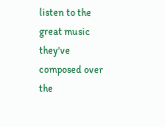listen to the great music they've composed over the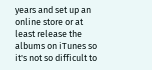years and set up an online store or at least release the albums on iTunes so it's not so difficult to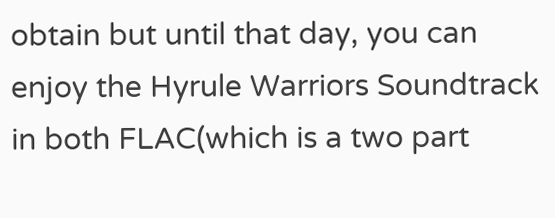obtain but until that day, you can enjoy the Hyrule Warriors Soundtrack in both FLAC(which is a two part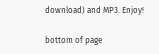download) and MP3. Enjoy!

bottom of page